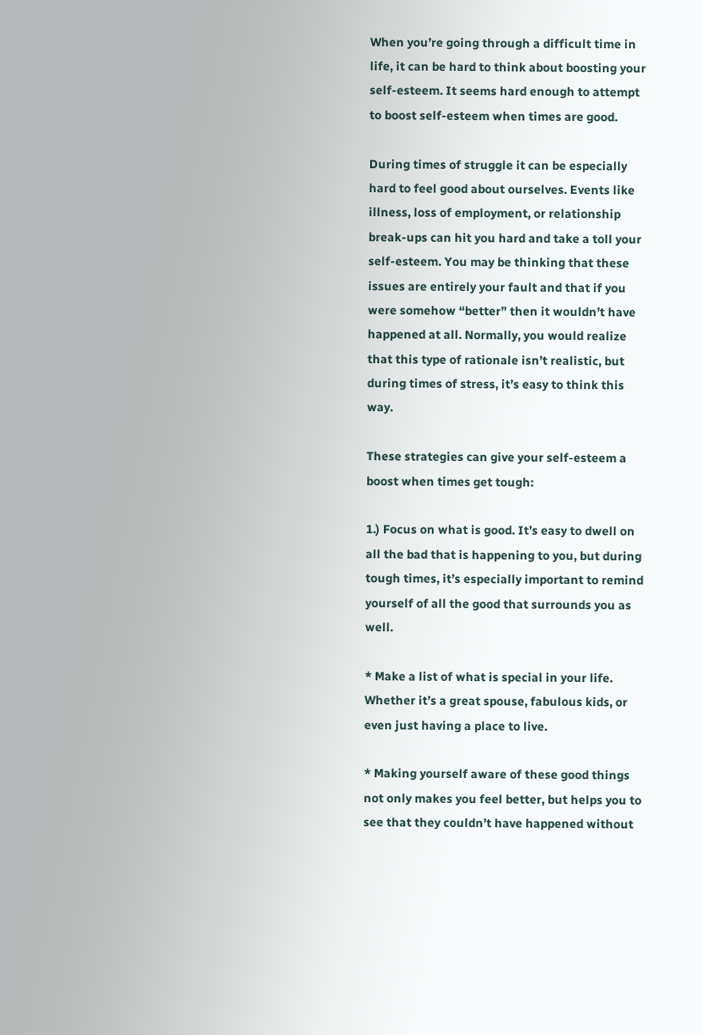When you’re going through a difficult time in life, it can be hard to think about boosting your self-esteem. It seems hard enough to attempt to boost self-esteem when times are good.

During times of struggle it can be especially hard to feel good about ourselves. Events like illness, loss of employment, or relationship break-ups can hit you hard and take a toll your self-esteem. You may be thinking that these issues are entirely your fault and that if you were somehow “better” then it wouldn’t have happened at all. Normally, you would realize that this type of rationale isn’t realistic, but during times of stress, it’s easy to think this way.

These strategies can give your self-esteem a boost when times get tough:

1.) Focus on what is good. It’s easy to dwell on all the bad that is happening to you, but during tough times, it’s especially important to remind yourself of all the good that surrounds you as well.

* Make a list of what is special in your life. Whether it’s a great spouse, fabulous kids, or even just having a place to live.

* Making yourself aware of these good things not only makes you feel better, but helps you to see that they couldn’t have happened without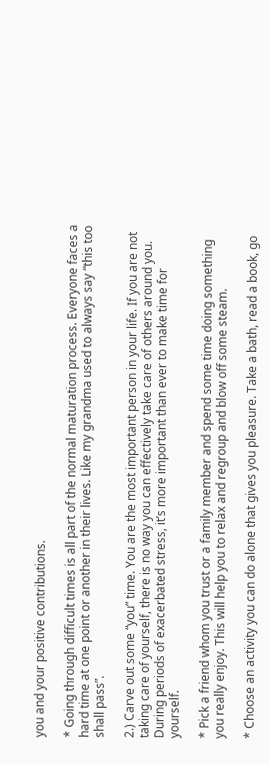you and your positive contributions.

* Going through difficult times is all part of the normal maturation process. Everyone faces a hard time at one point or another in their lives. Like my grandma used to always say “this too shall pass”.

2.) Carve out some “you” time. You are the most important person in your life. If you are not taking care of yourself, there is no way you can effectively take care of others around you. During periods of exacerbated stress, it’s more important than ever to make time for yourself.

* Pick a friend whom you trust or a family member and spend some time doing something you really enjoy. This will help you to relax and regroup and blow off some steam.

* Choose an activity you can do alone that gives you pleasure. Take a bath, read a book, go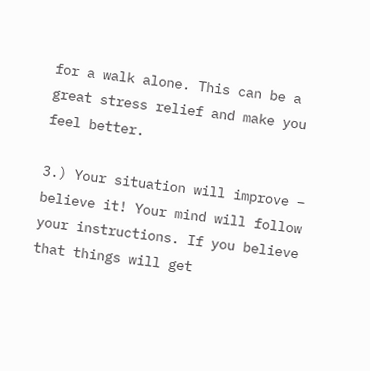for a walk alone. This can be a great stress relief and make you feel better.

3.) Your situation will improve – believe it! Your mind will follow your instructions. If you believe that things will get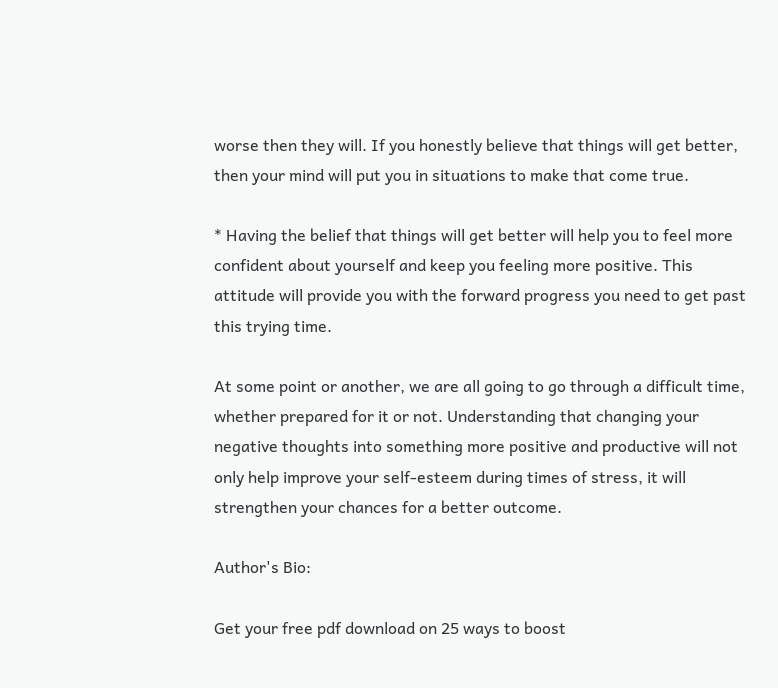worse then they will. If you honestly believe that things will get better, then your mind will put you in situations to make that come true.

* Having the belief that things will get better will help you to feel more confident about yourself and keep you feeling more positive. This attitude will provide you with the forward progress you need to get past this trying time.

At some point or another, we are all going to go through a difficult time, whether prepared for it or not. Understanding that changing your negative thoughts into something more positive and productive will not only help improve your self-esteem during times of stress, it will strengthen your chances for a better outcome.

Author's Bio:

Get your free pdf download on 25 ways to boost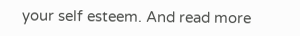your self esteem. And read more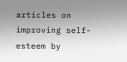articles on improving self-esteem by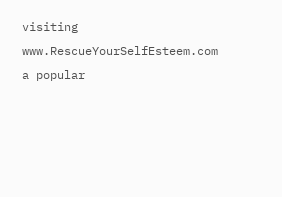visiting www.RescueYourSelfEsteem.com a popular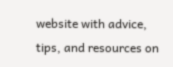website with advice, tips, and resources on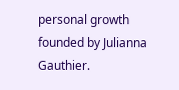personal growth founded by Julianna Gauthier.